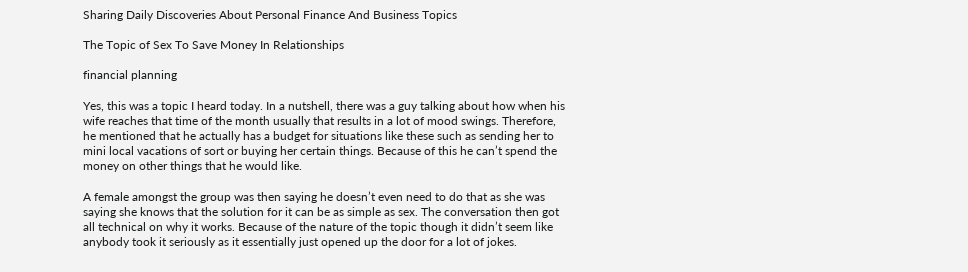Sharing Daily Discoveries About Personal Finance And Business Topics

The Topic of Sex To Save Money In Relationships

financial planning

Yes, this was a topic I heard today. In a nutshell, there was a guy talking about how when his wife reaches that time of the month usually that results in a lot of mood swings. Therefore, he mentioned that he actually has a budget for situations like these such as sending her to mini local vacations of sort or buying her certain things. Because of this he can’t spend the money on other things that he would like.

A female amongst the group was then saying he doesn’t even need to do that as she was saying she knows that the solution for it can be as simple as sex. The conversation then got all technical on why it works. Because of the nature of the topic though it didn’t seem like anybody took it seriously as it essentially just opened up the door for a lot of jokes.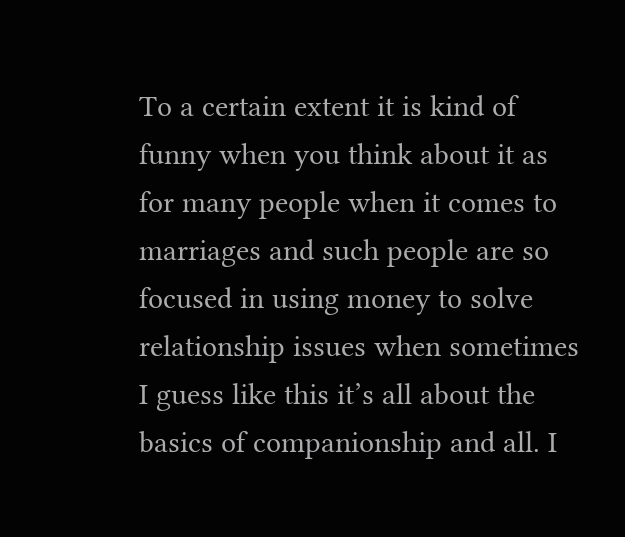To a certain extent it is kind of funny when you think about it as for many people when it comes to marriages and such people are so focused in using money to solve relationship issues when sometimes I guess like this it’s all about the basics of companionship and all. I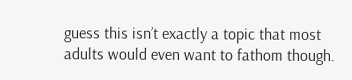guess this isn’t exactly a topic that most adults would even want to fathom though.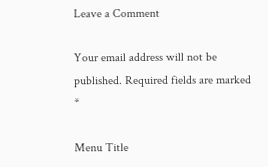Leave a Comment

Your email address will not be published. Required fields are marked *

Menu Title